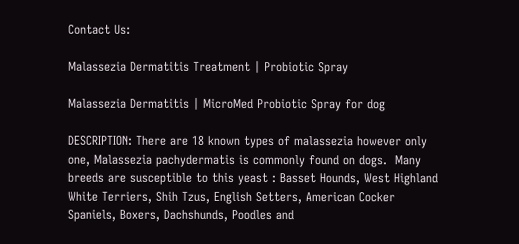Contact Us:

Malassezia Dermatitis Treatment | Probiotic Spray

Malassezia Dermatitis | MicroMed Probiotic Spray for dog

DESCRIPTION: There are 18 known types of malassezia however only one, Malassezia pachydermatis is commonly found on dogs.  Many breeds are susceptible to this yeast : Basset Hounds, West Highland White Terriers, Shih Tzus, English Setters, American Cocker Spaniels, Boxers, Dachshunds, Poodles and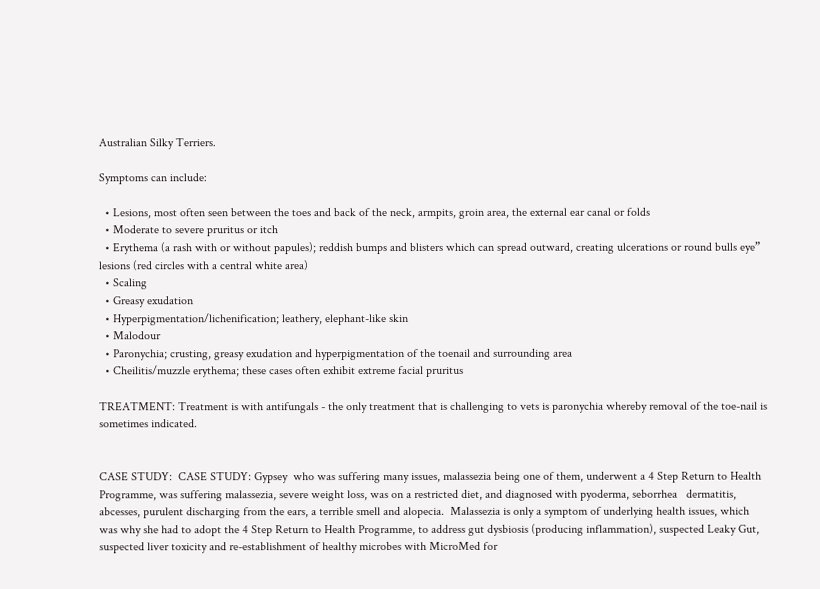Australian Silky Terriers.

Symptoms can include:

  • Lesions, most often seen between the toes and back of the neck, armpits, groin area, the external ear canal or folds
  • Moderate to severe pruritus or itch
  • Erythema (a rash with or without papules); reddish bumps and blisters which can spread outward, creating ulcerations or round bulls eye” lesions (red circles with a central white area)
  • Scaling
  • Greasy exudation
  • Hyperpigmentation/lichenification; leathery, elephant-like skin
  • Malodour
  • Paronychia; crusting, greasy exudation and hyperpigmentation of the toenail and surrounding area
  • Cheilitis/muzzle erythema; these cases often exhibit extreme facial pruritus

TREATMENT: Treatment is with antifungals - the only treatment that is challenging to vets is paronychia whereby removal of the toe-nail is sometimes indicated.


CASE STUDY:  CASE STUDY: Gypsey  who was suffering many issues, malassezia being one of them, underwent a 4 Step Return to Health Programme, was suffering malassezia, severe weight loss, was on a restricted diet, and diagnosed with pyoderma, seborrhea   dermatitis, abcesses, purulent discharging from the ears, a terrible smell and alopecia.  Malassezia is only a symptom of underlying health issues, which was why she had to adopt the 4 Step Return to Health Programme, to address gut dysbiosis (producing inflammation), suspected Leaky Gut, suspected liver toxicity and re-establishment of healthy microbes with MicroMed for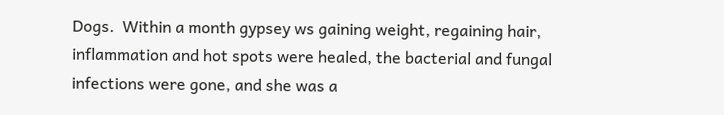Dogs.  Within a month gypsey ws gaining weight, regaining hair, inflammation and hot spots were healed, the bacterial and fungal infections were gone, and she was a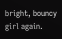bright, bouncy girl again.